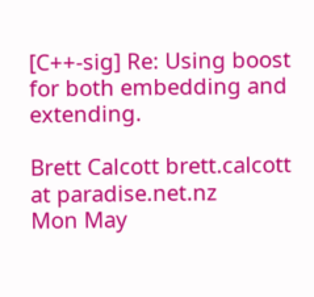[C++-sig] Re: Using boost for both embedding and extending.

Brett Calcott brett.calcott at paradise.net.nz
Mon May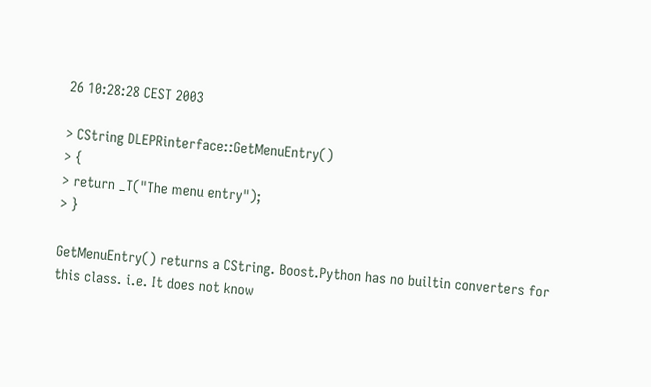26 10:28:28 CEST 2003

> CString DLEPRinterface::GetMenuEntry()
> {
> return _T("The menu entry");
> }

GetMenuEntry() returns a CString. Boost.Python has no builtin converters for
this class. i.e. It does not know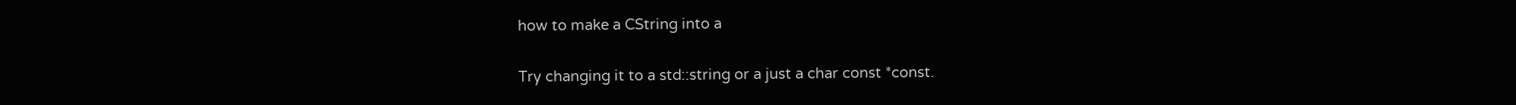how to make a CString into a

Try changing it to a std::string or a just a char const *const.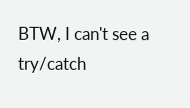BTW, I can't see a try/catch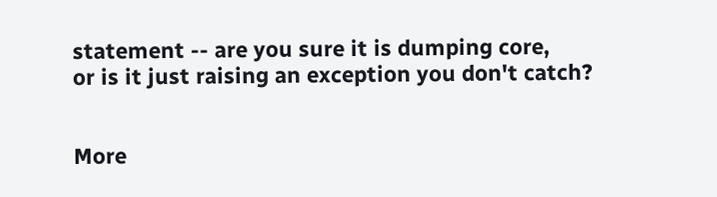statement -- are you sure it is dumping core,
or is it just raising an exception you don't catch?


More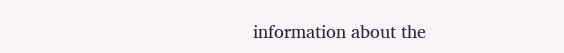information about the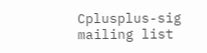Cplusplus-sig mailing list